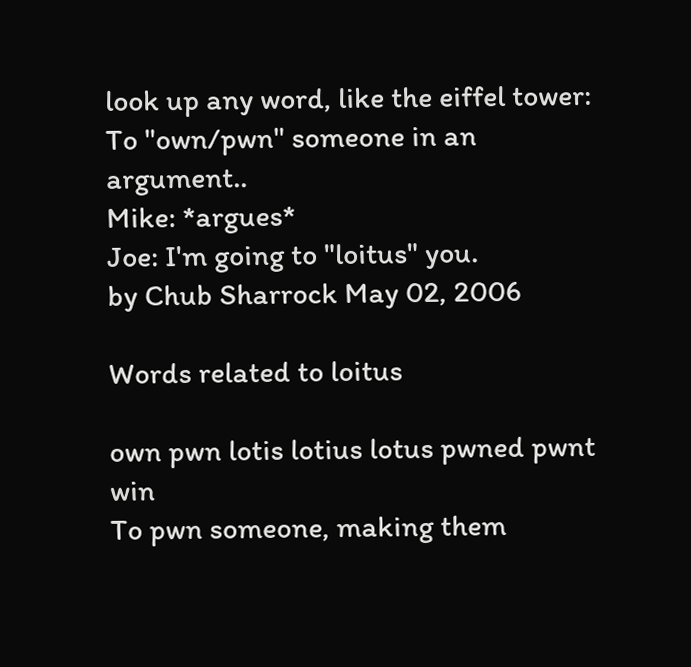look up any word, like the eiffel tower:
To "own/pwn" someone in an argument..
Mike: *argues*
Joe: I'm going to "loitus" you.
by Chub Sharrock May 02, 2006

Words related to loitus

own pwn lotis lotius lotus pwned pwnt win
To pwn someone, making them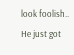look foolish..
He just got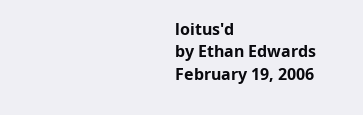loitus'd
by Ethan Edwards February 19, 2006